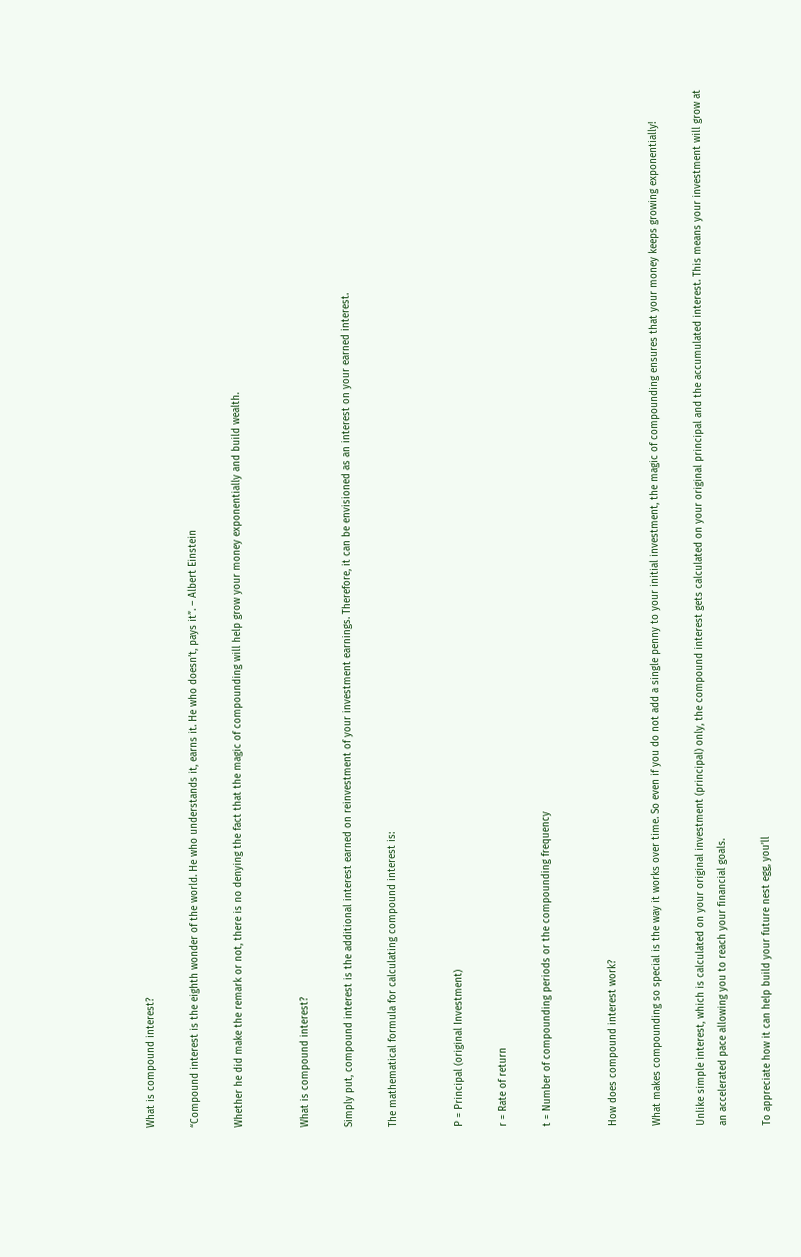What is compound interest?

“Compound interest is the eighth wonder of the world. He who understands it, earns it. He who doesn’t, pays it”. – Albert Einstein

Whether he did make the remark or not, there is no denying the fact that the magic of compounding will help grow your money exponentially and build wealth.


What is compound interest?

Simply put, compound interest is the additional interest earned on reinvestment of your investment earnings. Therefore, it can be envisioned as an interest on your earned interest.

The mathematical formula for calculating compound interest is:


P = Principal (original Investment)

r = Rate of return

t = Number of compounding periods or the compounding frequency


How does compound interest work?

What makes compounding so special is the way it works over time. So even if you do not add a single penny to your initial investment, the magic of compounding ensures that your money keeps growing exponentially!

Unlike simple interest, which is calculated on your original investment (principal) only, the compound interest gets calculated on your original principal and the accumulated interest. This means your investment will grow at an accelerated pace allowing you to reach your financial goals.

To appreciate how it can help build your future nest egg, you’ll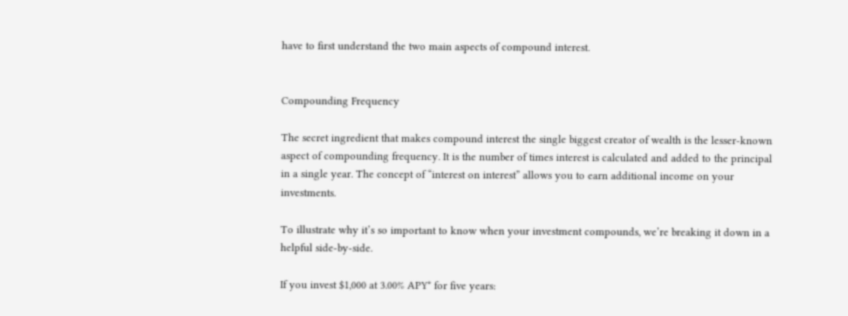have to first understand the two main aspects of compound interest.


Compounding Frequency

The secret ingredient that makes compound interest the single biggest creator of wealth is the lesser-known aspect of compounding frequency. It is the number of times interest is calculated and added to the principal in a single year. The concept of “interest on interest” allows you to earn additional income on your investments.

To illustrate why it’s so important to know when your investment compounds, we’re breaking it down in a helpful side-by-side.

If you invest $1,000 at 3.00% APY* for five years: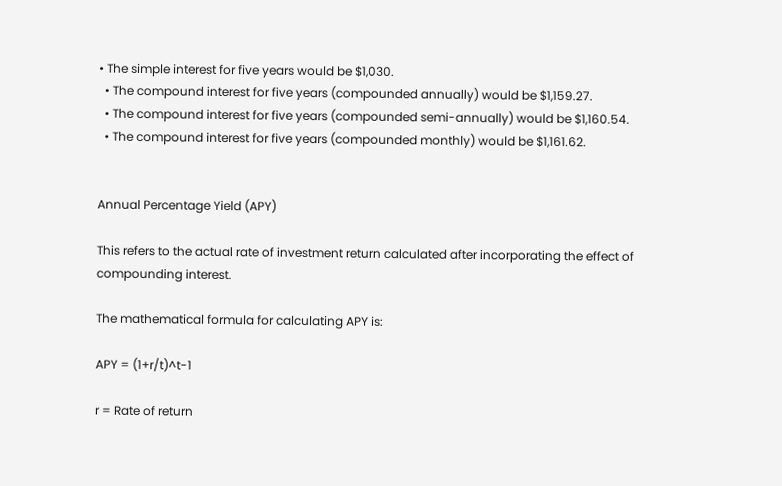• The simple interest for five years would be $1,030.
  • The compound interest for five years (compounded annually) would be $1,159.27.
  • The compound interest for five years (compounded semi-annually) would be $1,160.54.
  • The compound interest for five years (compounded monthly) would be $1,161.62.


Annual Percentage Yield (APY)

This refers to the actual rate of investment return calculated after incorporating the effect of compounding interest.

The mathematical formula for calculating APY is:

APY = (1+r/t)^t-1

r = Rate of return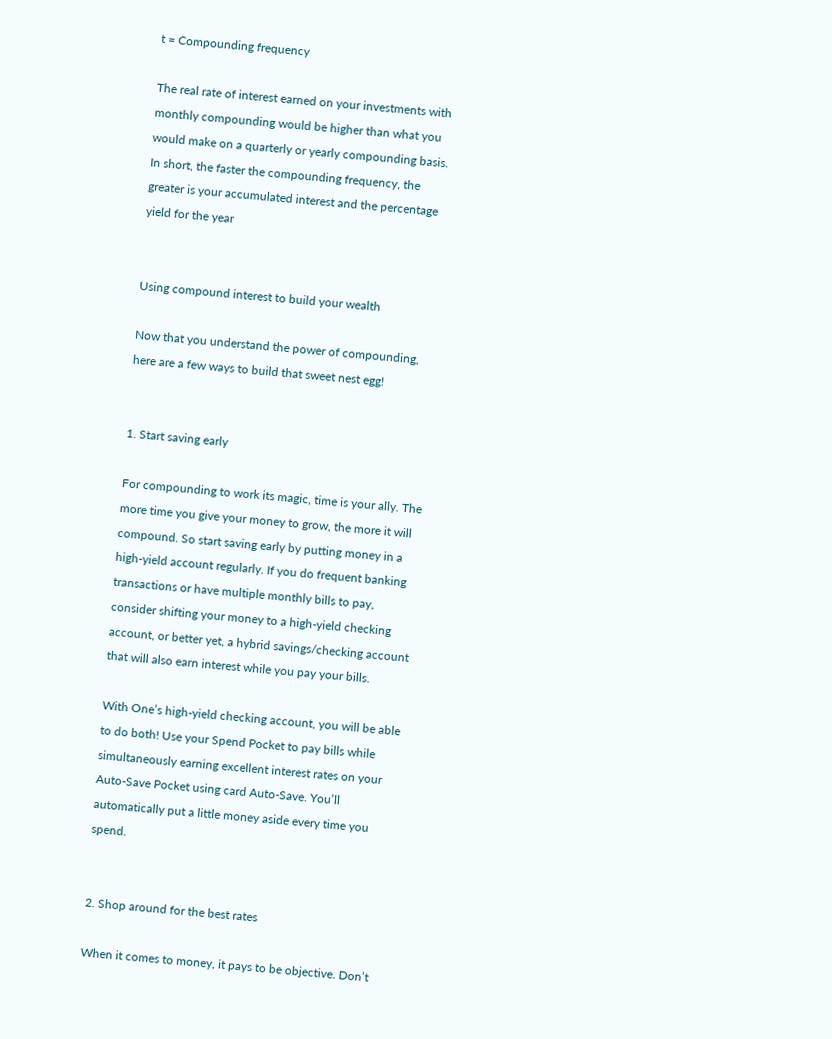t = Compounding frequency

The real rate of interest earned on your investments with monthly compounding would be higher than what you would make on a quarterly or yearly compounding basis. In short, the faster the compounding frequency, the greater is your accumulated interest and the percentage yield for the year


Using compound interest to build your wealth

Now that you understand the power of compounding, here are a few ways to build that sweet nest egg!


1. Start saving early

For compounding to work its magic, time is your ally. The more time you give your money to grow, the more it will compound. So start saving early by putting money in a high-yield account regularly. If you do frequent banking transactions or have multiple monthly bills to pay, consider shifting your money to a high-yield checking account, or better yet, a hybrid savings/checking account that will also earn interest while you pay your bills.

With One’s high-yield checking account, you will be able to do both! Use your Spend Pocket to pay bills while simultaneously earning excellent interest rates on your Auto-Save Pocket using card Auto-Save. You’ll automatically put a little money aside every time you spend.


2. Shop around for the best rates

When it comes to money, it pays to be objective. Don’t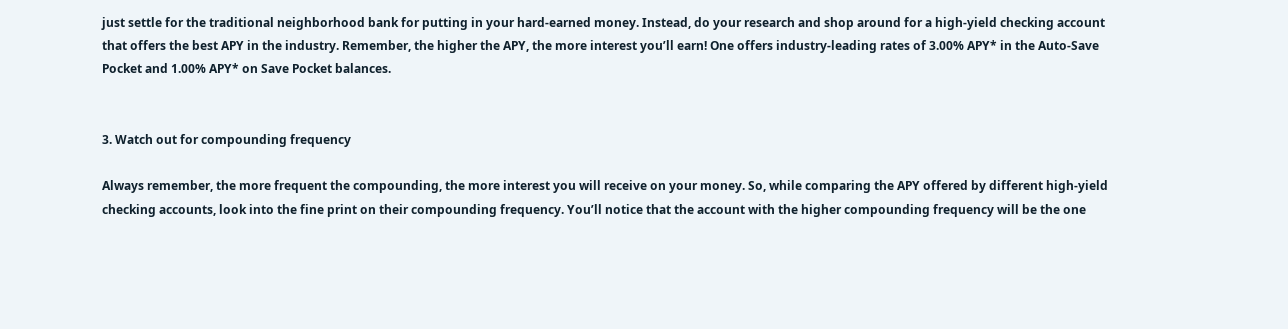just settle for the traditional neighborhood bank for putting in your hard-earned money. Instead, do your research and shop around for a high-yield checking account that offers the best APY in the industry. Remember, the higher the APY, the more interest you’ll earn! One offers industry-leading rates of 3.00% APY* in the Auto-Save Pocket and 1.00% APY* on Save Pocket balances.


3. Watch out for compounding frequency

Always remember, the more frequent the compounding, the more interest you will receive on your money. So, while comparing the APY offered by different high-yield checking accounts, look into the fine print on their compounding frequency. You’ll notice that the account with the higher compounding frequency will be the one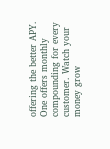offering the better APY. One offers monthly compounding for every customer. Watch your money grow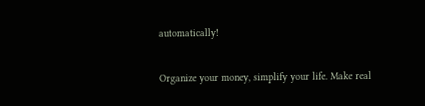automatically!


Organize your money, simplify your life. Make real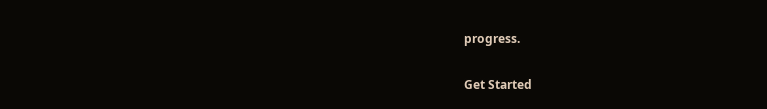progress.

Get Started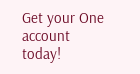Get your One account today!